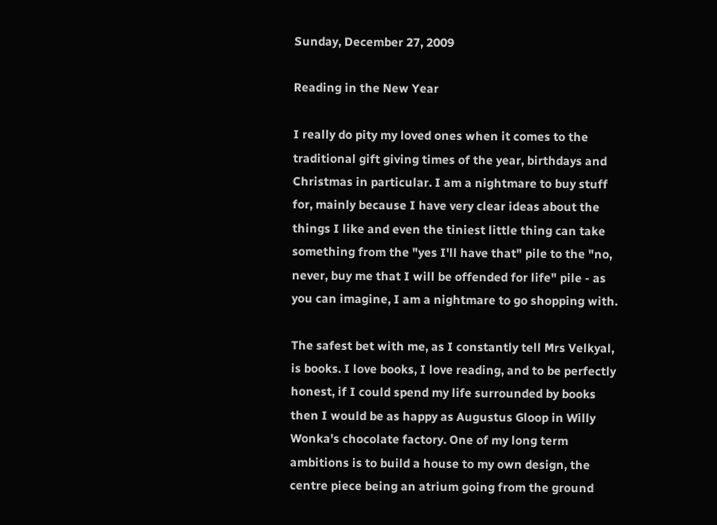Sunday, December 27, 2009

Reading in the New Year

I really do pity my loved ones when it comes to the traditional gift giving times of the year, birthdays and Christmas in particular. I am a nightmare to buy stuff for, mainly because I have very clear ideas about the things I like and even the tiniest little thing can take something from the "yes I'll have that" pile to the "no, never, buy me that I will be offended for life" pile - as you can imagine, I am a nightmare to go shopping with.

The safest bet with me, as I constantly tell Mrs Velkyal, is books. I love books, I love reading, and to be perfectly honest, if I could spend my life surrounded by books then I would be as happy as Augustus Gloop in Willy Wonka's chocolate factory. One of my long term ambitions is to build a house to my own design, the centre piece being an atrium going from the ground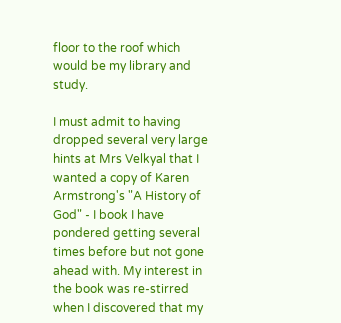floor to the roof which would be my library and study.

I must admit to having dropped several very large hints at Mrs Velkyal that I wanted a copy of Karen Armstrong's "A History of God" - I book I have pondered getting several times before but not gone ahead with. My interest in the book was re-stirred when I discovered that my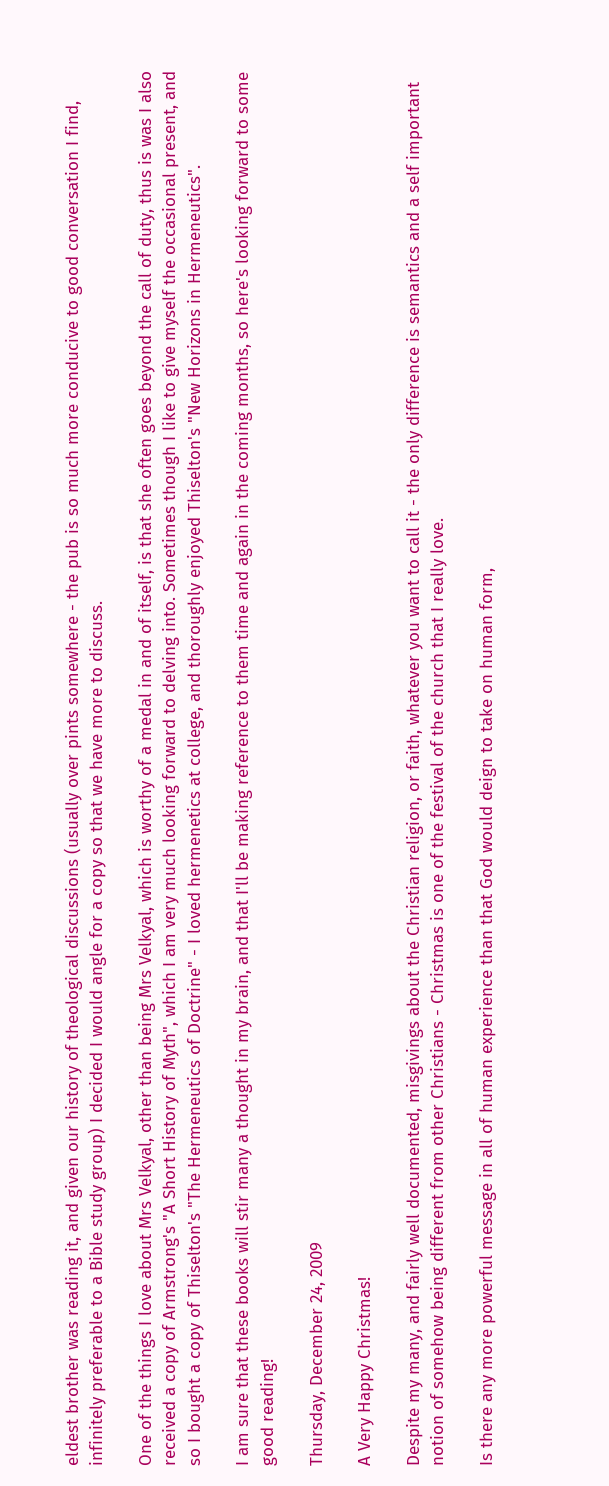eldest brother was reading it, and given our history of theological discussions (usually over pints somewhere - the pub is so much more conducive to good conversation I find, infinitely preferable to a Bible study group) I decided I would angle for a copy so that we have more to discuss.

One of the things I love about Mrs Velkyal, other than being Mrs Velkyal, which is worthy of a medal in and of itself, is that she often goes beyond the call of duty, thus is was I also received a copy of Armstrong's "A Short History of Myth", which I am very much looking forward to delving into. Sometimes though I like to give myself the occasional present, and so I bought a copy of Thiselton's "The Hermeneutics of Doctrine" - I loved hermenetics at college, and thoroughly enjoyed Thiselton's "New Horizons in Hermeneutics".

I am sure that these books will stir many a thought in my brain, and that I'll be making reference to them time and again in the coming months, so here's looking forward to some good reading!

Thursday, December 24, 2009

A Very Happy Christmas!

Despite my many, and fairly well documented, misgivings about the Christian religion, or faith, whatever you want to call it - the only difference is semantics and a self important notion of somehow being different from other Christians - Christmas is one of the festival of the church that I really love.

Is there any more powerful message in all of human experience than that God would deign to take on human form,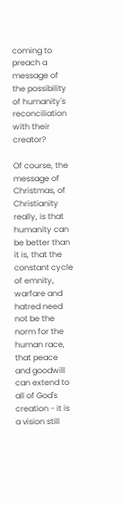coming to preach a message of the possibility of humanity's reconciliation with their creator?

Of course, the message of Christmas, of Christianity really, is that humanity can be better than it is, that the constant cycle of emnity, warfare and hatred need not be the norm for the human race, that peace and goodwill can extend to all of God's creation - it is a vision still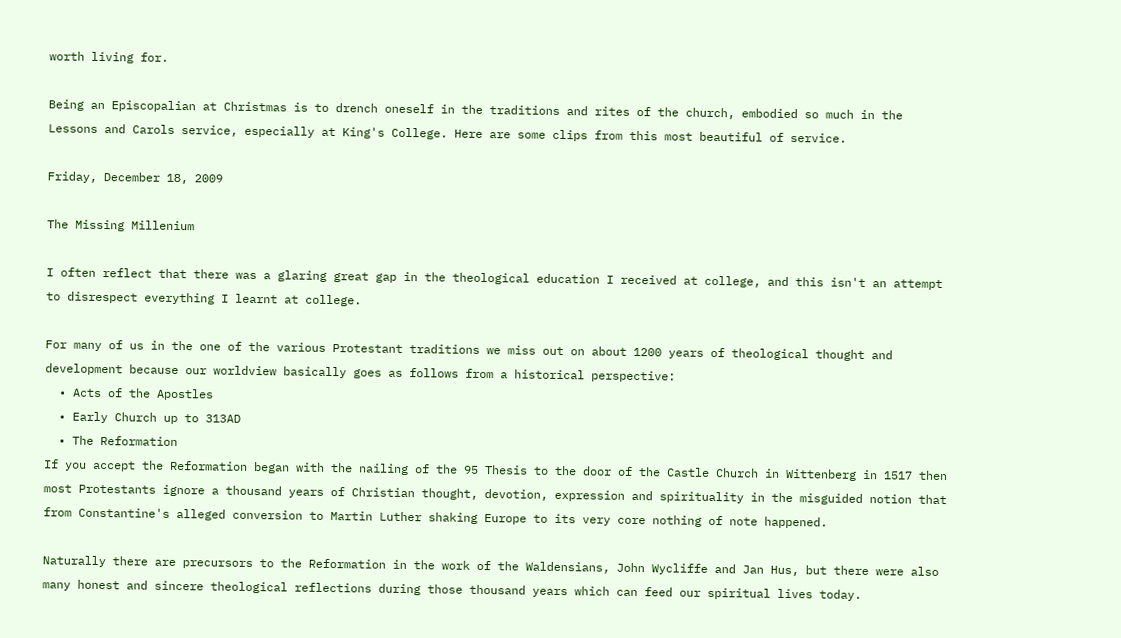worth living for.

Being an Episcopalian at Christmas is to drench oneself in the traditions and rites of the church, embodied so much in the Lessons and Carols service, especially at King's College. Here are some clips from this most beautiful of service.

Friday, December 18, 2009

The Missing Millenium

I often reflect that there was a glaring great gap in the theological education I received at college, and this isn't an attempt to disrespect everything I learnt at college.

For many of us in the one of the various Protestant traditions we miss out on about 1200 years of theological thought and development because our worldview basically goes as follows from a historical perspective:
  • Acts of the Apostles
  • Early Church up to 313AD
  • The Reformation
If you accept the Reformation began with the nailing of the 95 Thesis to the door of the Castle Church in Wittenberg in 1517 then most Protestants ignore a thousand years of Christian thought, devotion, expression and spirituality in the misguided notion that from Constantine's alleged conversion to Martin Luther shaking Europe to its very core nothing of note happened.

Naturally there are precursors to the Reformation in the work of the Waldensians, John Wycliffe and Jan Hus, but there were also many honest and sincere theological reflections during those thousand years which can feed our spiritual lives today.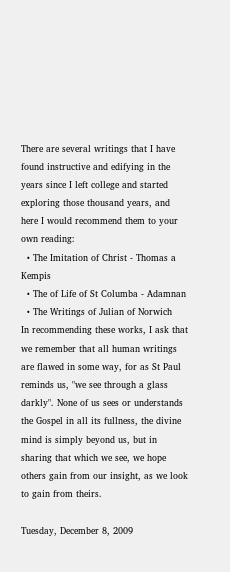There are several writings that I have found instructive and edifying in the years since I left college and started exploring those thousand years, and here I would recommend them to your own reading:
  • The Imitation of Christ - Thomas a Kempis
  • The of Life of St Columba - Adamnan
  • The Writings of Julian of Norwich
In recommending these works, I ask that we remember that all human writings are flawed in some way, for as St Paul reminds us, "we see through a glass darkly". None of us sees or understands the Gospel in all its fullness, the divine mind is simply beyond us, but in sharing that which we see, we hope others gain from our insight, as we look to gain from theirs.

Tuesday, December 8, 2009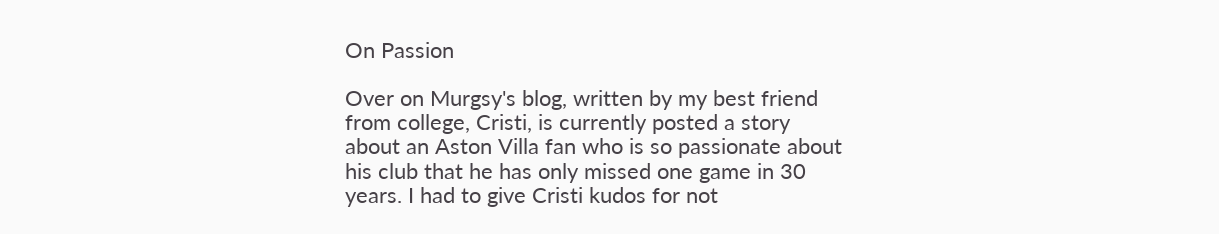On Passion

Over on Murgsy's blog, written by my best friend from college, Cristi, is currently posted a story about an Aston Villa fan who is so passionate about his club that he has only missed one game in 30 years. I had to give Cristi kudos for not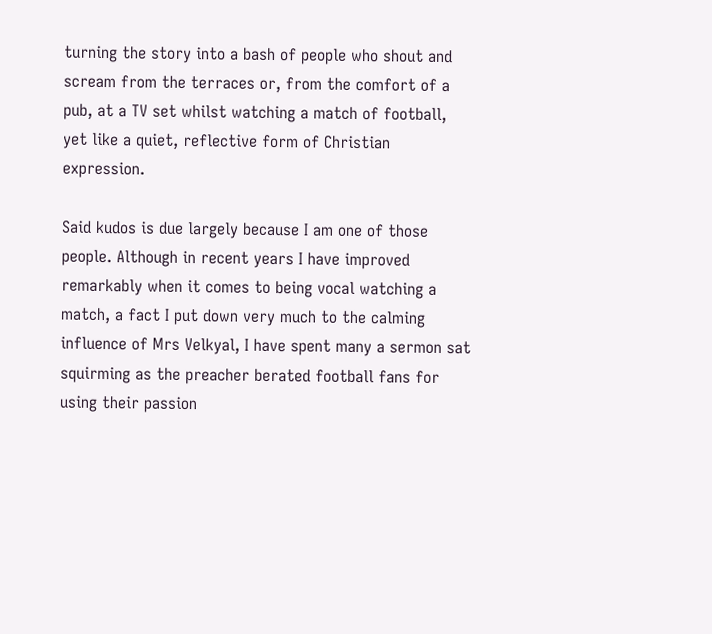turning the story into a bash of people who shout and scream from the terraces or, from the comfort of a pub, at a TV set whilst watching a match of football, yet like a quiet, reflective form of Christian expression.

Said kudos is due largely because I am one of those people. Although in recent years I have improved remarkably when it comes to being vocal watching a match, a fact I put down very much to the calming influence of Mrs Velkyal, I have spent many a sermon sat squirming as the preacher berated football fans for using their passion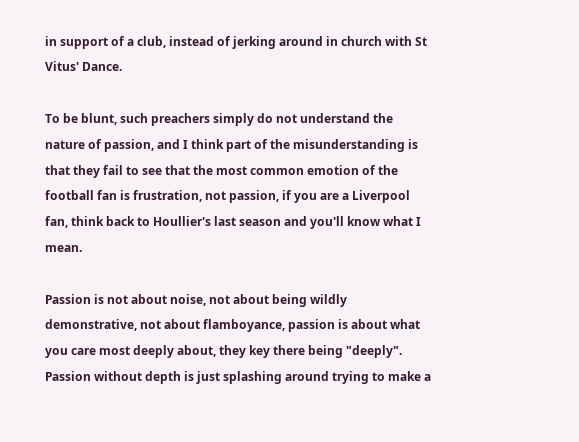in support of a club, instead of jerking around in church with St Vitus' Dance.

To be blunt, such preachers simply do not understand the nature of passion, and I think part of the misunderstanding is that they fail to see that the most common emotion of the football fan is frustration, not passion, if you are a Liverpool fan, think back to Houllier's last season and you'll know what I mean.

Passion is not about noise, not about being wildly demonstrative, not about flamboyance, passion is about what you care most deeply about, they key there being "deeply". Passion without depth is just splashing around trying to make a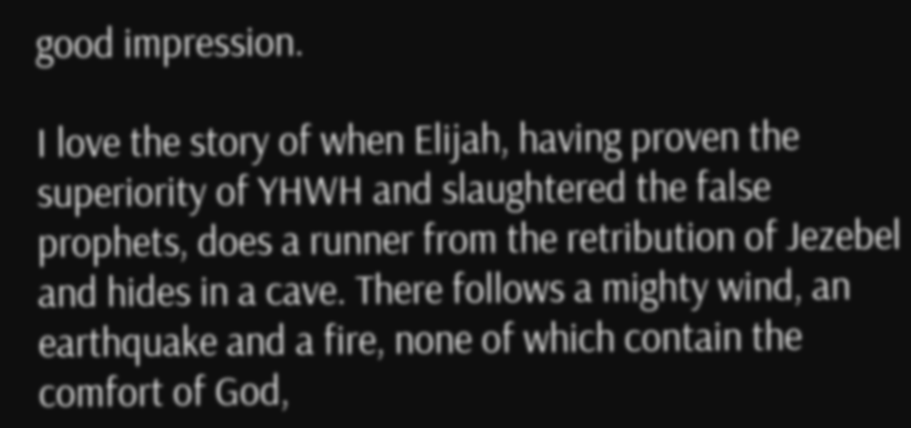good impression.

I love the story of when Elijah, having proven the superiority of YHWH and slaughtered the false prophets, does a runner from the retribution of Jezebel and hides in a cave. There follows a mighty wind, an earthquake and a fire, none of which contain the comfort of God,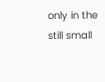only in the still small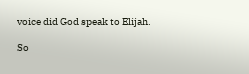voice did God speak to Elijah.

So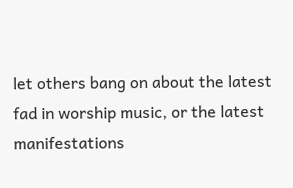let others bang on about the latest fad in worship music, or the latest manifestations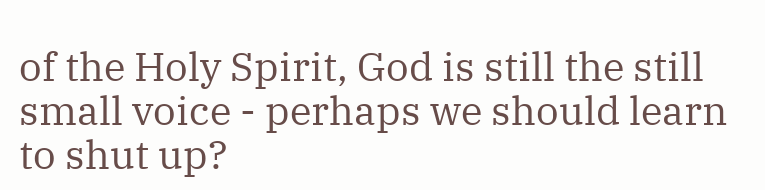of the Holy Spirit, God is still the still small voice - perhaps we should learn to shut up?